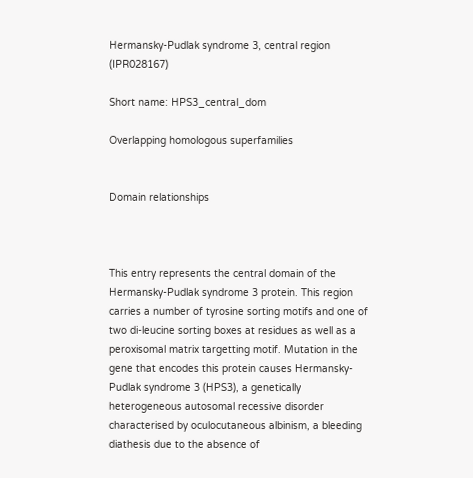Hermansky-Pudlak syndrome 3, central region (IPR028167)

Short name: HPS3_central_dom

Overlapping homologous superfamilies


Domain relationships



This entry represents the central domain of the Hermansky-Pudlak syndrome 3 protein. This region carries a number of tyrosine sorting motifs and one of two di-leucine sorting boxes at residues as well as a peroxisomal matrix targetting motif. Mutation in the gene that encodes this protein causes Hermansky-Pudlak syndrome 3 (HPS3), a genetically heterogeneous autosomal recessive disorder characterised by oculocutaneous albinism, a bleeding diathesis due to the absence of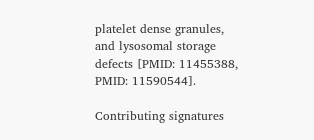platelet dense granules, and lysosomal storage defects [PMID: 11455388, PMID: 11590544].

Contributing signatures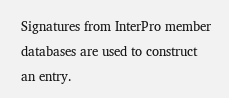Signatures from InterPro member databases are used to construct an entry.